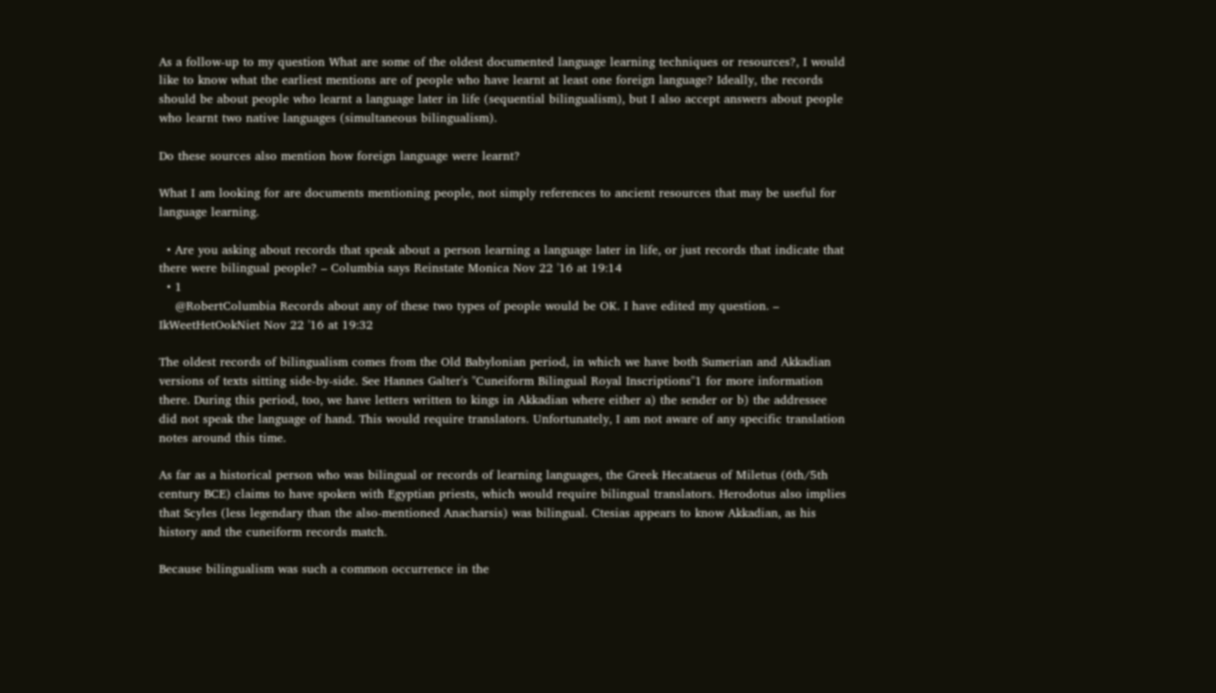As a follow-up to my question What are some of the oldest documented language learning techniques or resources?, I would like to know what the earliest mentions are of people who have learnt at least one foreign language? Ideally, the records should be about people who learnt a language later in life (sequential bilingualism), but I also accept answers about people who learnt two native languages (simultaneous bilingualism).

Do these sources also mention how foreign language were learnt?

What I am looking for are documents mentioning people, not simply references to ancient resources that may be useful for language learning.

  • Are you asking about records that speak about a person learning a language later in life, or just records that indicate that there were bilingual people? – Columbia says Reinstate Monica Nov 22 '16 at 19:14
  • 1
    @RobertColumbia Records about any of these two types of people would be OK. I have edited my question. – IkWeetHetOokNiet Nov 22 '16 at 19:32

The oldest records of bilingualism comes from the Old Babylonian period, in which we have both Sumerian and Akkadian versions of texts sitting side-by-side. See Hannes Galter's "Cuneiform Bilingual Royal Inscriptions"1 for more information there. During this period, too, we have letters written to kings in Akkadian where either a) the sender or b) the addressee did not speak the language of hand. This would require translators. Unfortunately, I am not aware of any specific translation notes around this time.

As far as a historical person who was bilingual or records of learning languages, the Greek Hecataeus of Miletus (6th/5th century BCE) claims to have spoken with Egyptian priests, which would require bilingual translators. Herodotus also implies that Scyles (less legendary than the also-mentioned Anacharsis) was bilingual. Ctesias appears to know Akkadian, as his history and the cuneiform records match.

Because bilingualism was such a common occurrence in the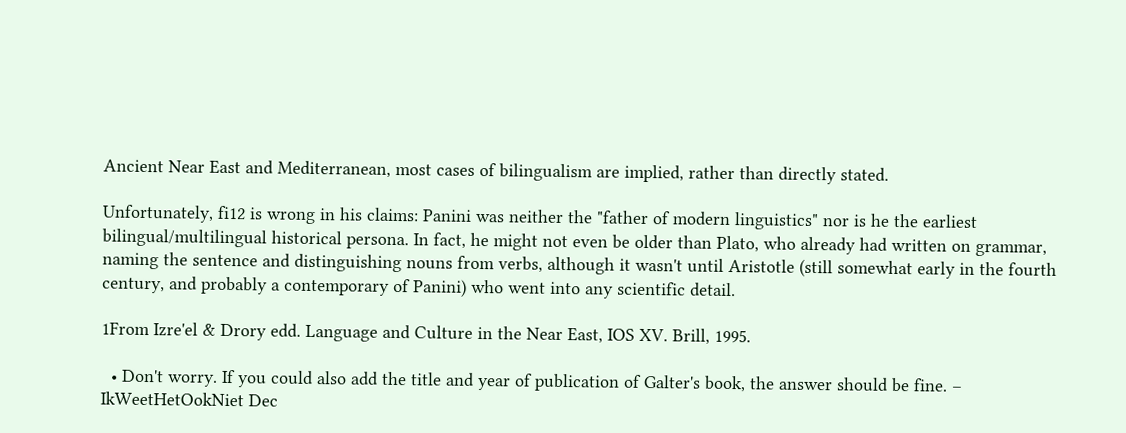Ancient Near East and Mediterranean, most cases of bilingualism are implied, rather than directly stated.

Unfortunately, fi12 is wrong in his claims: Panini was neither the "father of modern linguistics" nor is he the earliest bilingual/multilingual historical persona. In fact, he might not even be older than Plato, who already had written on grammar, naming the sentence and distinguishing nouns from verbs, although it wasn't until Aristotle (still somewhat early in the fourth century, and probably a contemporary of Panini) who went into any scientific detail.

1From Izre'el & Drory edd. Language and Culture in the Near East, IOS XV. Brill, 1995.

  • Don't worry. If you could also add the title and year of publication of Galter's book, the answer should be fine. – IkWeetHetOokNiet Dec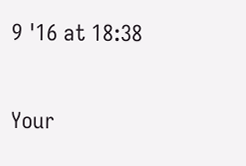9 '16 at 18:38

Your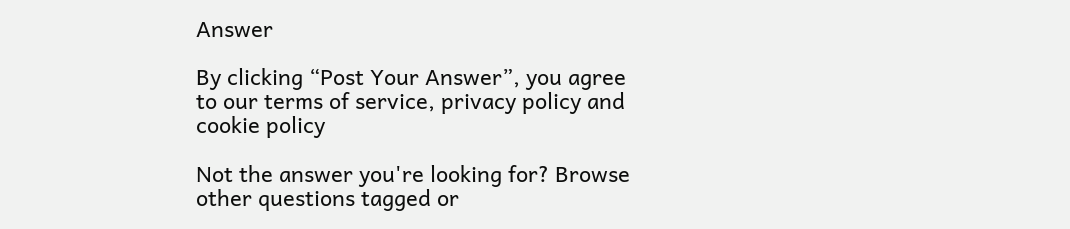Answer

By clicking “Post Your Answer”, you agree to our terms of service, privacy policy and cookie policy

Not the answer you're looking for? Browse other questions tagged or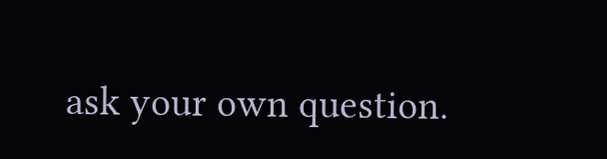ask your own question.